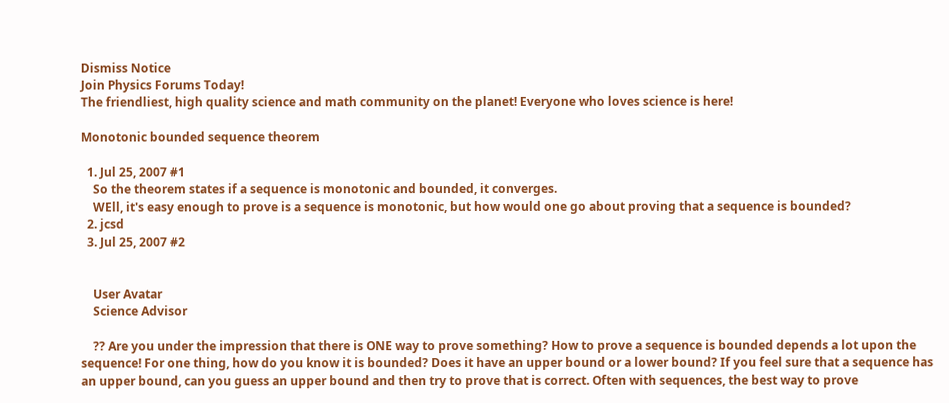Dismiss Notice
Join Physics Forums Today!
The friendliest, high quality science and math community on the planet! Everyone who loves science is here!

Monotonic bounded sequence theorem

  1. Jul 25, 2007 #1
    So the theorem states if a sequence is monotonic and bounded, it converges.
    WEll, it's easy enough to prove is a sequence is monotonic, but how would one go about proving that a sequence is bounded?
  2. jcsd
  3. Jul 25, 2007 #2


    User Avatar
    Science Advisor

    ?? Are you under the impression that there is ONE way to prove something? How to prove a sequence is bounded depends a lot upon the sequence! For one thing, how do you know it is bounded? Does it have an upper bound or a lower bound? If you feel sure that a sequence has an upper bound, can you guess an upper bound and then try to prove that is correct. Often with sequences, the best way to prove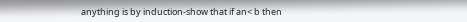anything is by induction-show that if an< b then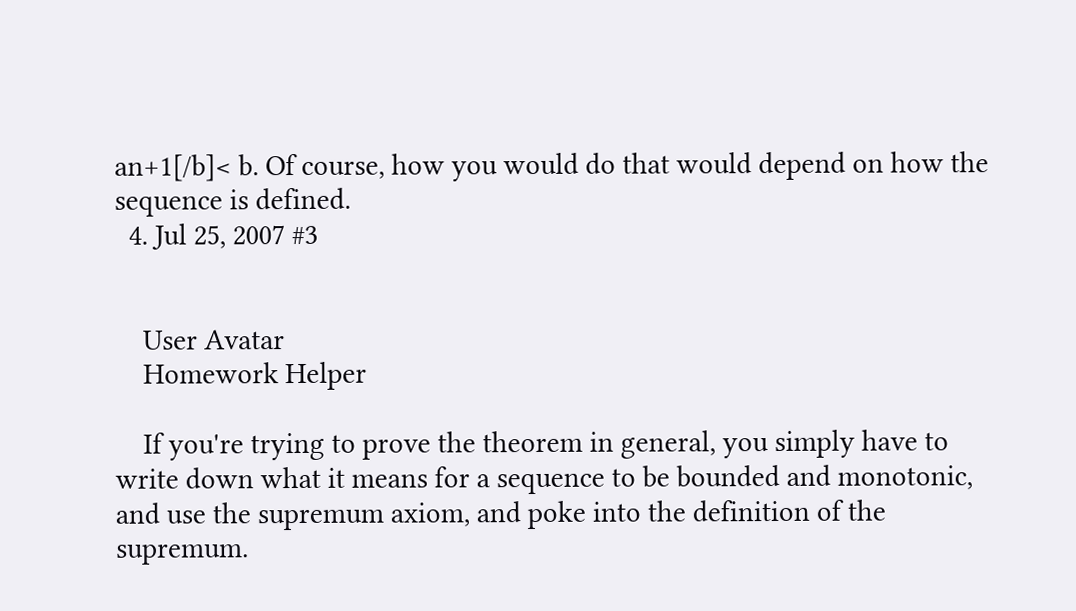an+1[/b]< b. Of course, how you would do that would depend on how the sequence is defined.
  4. Jul 25, 2007 #3


    User Avatar
    Homework Helper

    If you're trying to prove the theorem in general, you simply have to write down what it means for a sequence to be bounded and monotonic, and use the supremum axiom, and poke into the definition of the supremum.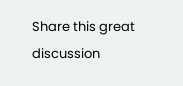Share this great discussion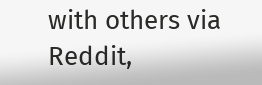with others via Reddit,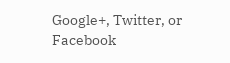Google+, Twitter, or Facebook